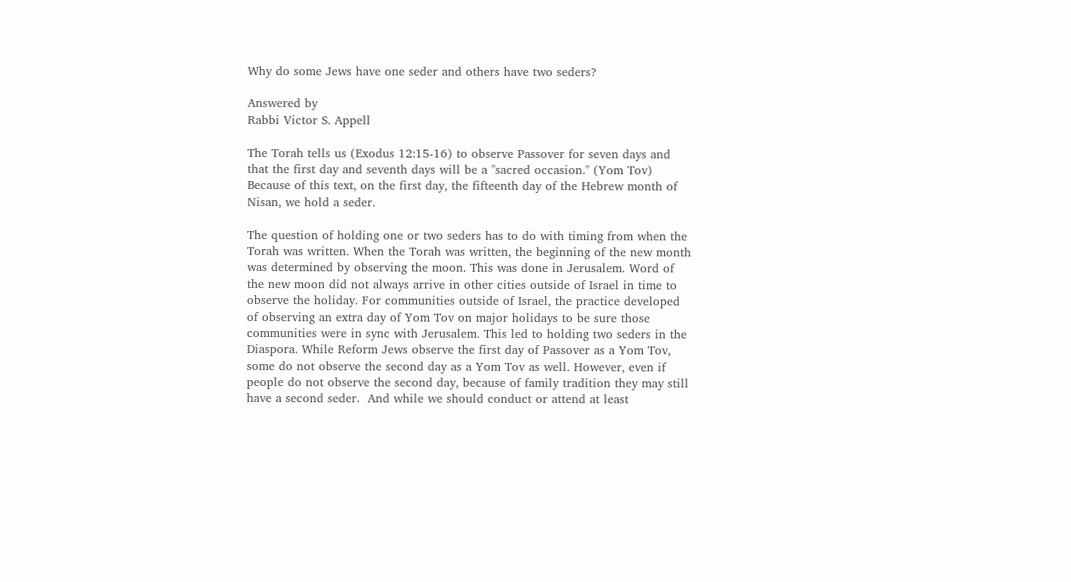Why do some Jews have one seder and others have two seders?

Answered by
Rabbi Victor S. Appell

The Torah tells us (Exodus 12:15-16) to observe Passover for seven days and that the first day and seventh days will be a "sacred occasion." (Yom Tov) Because of this text, on the first day, the fifteenth day of the Hebrew month of Nisan, we hold a seder.

The question of holding one or two seders has to do with timing from when the Torah was written. When the Torah was written, the beginning of the new month was determined by observing the moon. This was done in Jerusalem. Word of the new moon did not always arrive in other cities outside of Israel in time to observe the holiday. For communities outside of Israel, the practice developed of observing an extra day of Yom Tov on major holidays to be sure those communities were in sync with Jerusalem. This led to holding two seders in the Diaspora. While Reform Jews observe the first day of Passover as a Yom Tov, some do not observe the second day as a Yom Tov as well. However, even if people do not observe the second day, because of family tradition they may still have a second seder.  And while we should conduct or attend at least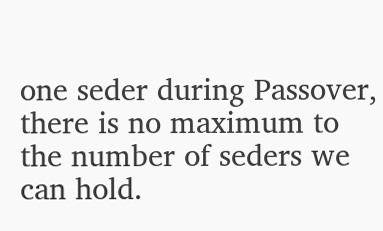one seder during Passover, there is no maximum to the number of seders we can hold.